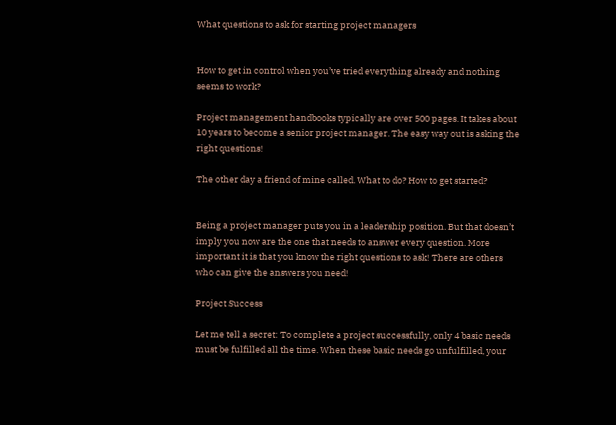What questions to ask for starting project managers


How to get in control when you’ve tried everything already and nothing seems to work?

Project management handbooks typically are over 500 pages. It takes about 10 years to become a senior project manager. The easy way out is asking the right questions!

The other day a friend of mine called. What to do? How to get started?


Being a project manager puts you in a leadership position. But that doesn’t imply you now are the one that needs to answer every question. More important it is that you know the right questions to ask! There are others who can give the answers you need!

Project Success

Let me tell a secret: To complete a project successfully, only 4 basic needs must be fulfilled all the time. When these basic needs go unfulfilled, your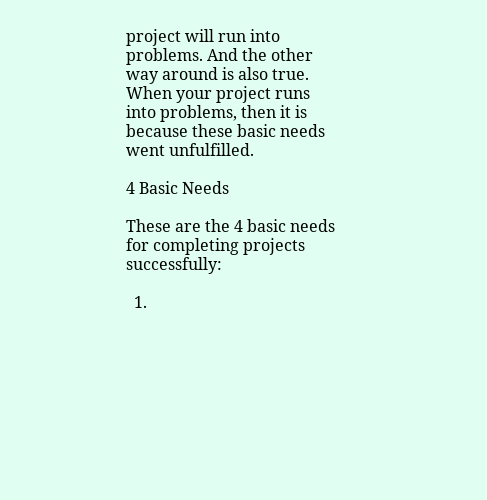project will run into problems. And the other way around is also true. When your project runs into problems, then it is because these basic needs went unfulfilled.

4 Basic Needs

These are the 4 basic needs for completing projects successfully:

  1.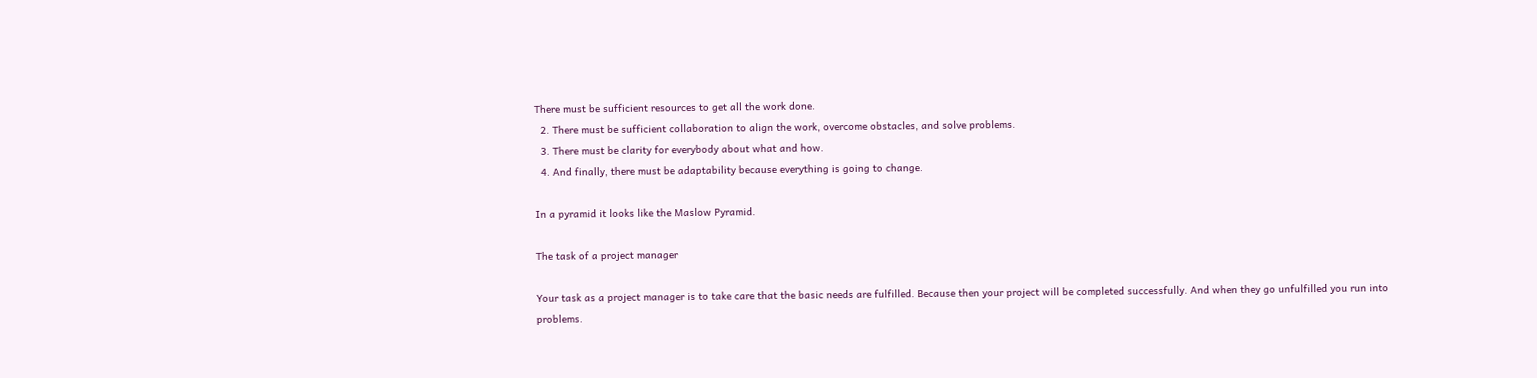There must be sufficient resources to get all the work done.
  2. There must be sufficient collaboration to align the work, overcome obstacles, and solve problems.
  3. There must be clarity for everybody about what and how.
  4. And finally, there must be adaptability because everything is going to change.

In a pyramid it looks like the Maslow Pyramid.

The task of a project manager

Your task as a project manager is to take care that the basic needs are fulfilled. Because then your project will be completed successfully. And when they go unfulfilled you run into problems.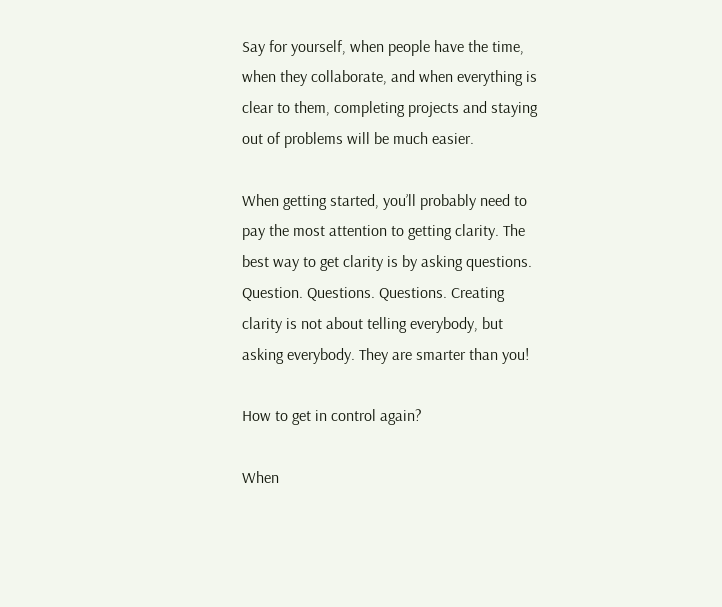Say for yourself, when people have the time, when they collaborate, and when everything is clear to them, completing projects and staying out of problems will be much easier.

When getting started, you’ll probably need to pay the most attention to getting clarity. The best way to get clarity is by asking questions. Question. Questions. Questions. Creating clarity is not about telling everybody, but asking everybody. They are smarter than you!

How to get in control again?

When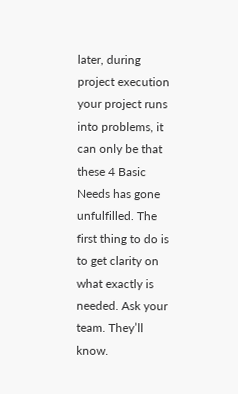later, during project execution your project runs into problems, it can only be that these 4 Basic Needs has gone unfulfilled. The first thing to do is to get clarity on what exactly is needed. Ask your team. They’ll know.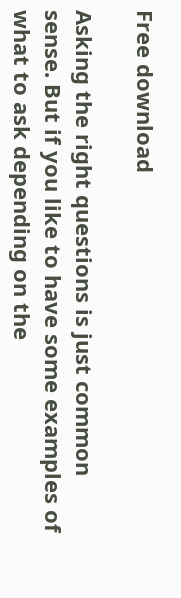Free download

Asking the right questions is just common sense. But if you like to have some examples of what to ask depending on the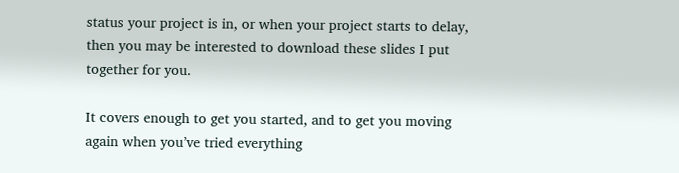status your project is in, or when your project starts to delay, then you may be interested to download these slides I put together for you.

It covers enough to get you started, and to get you moving again when you’ve tried everything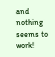and nothing seems to work!